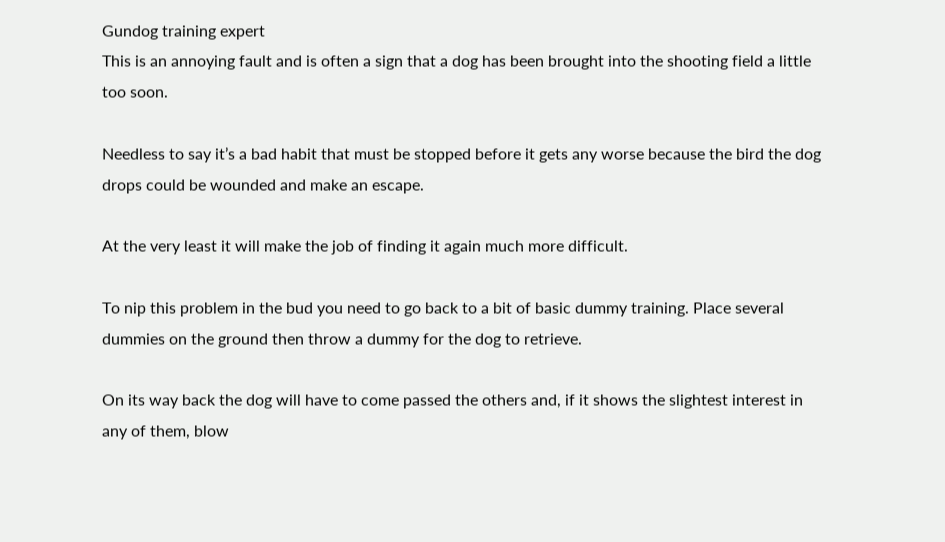Gundog training expert
This is an annoying fault and is often a sign that a dog has been brought into the shooting field a little too soon.

Needless to say it’s a bad habit that must be stopped before it gets any worse because the bird the dog drops could be wounded and make an escape.

At the very least it will make the job of finding it again much more difficult.

To nip this problem in the bud you need to go back to a bit of basic dummy training. Place several dummies on the ground then throw a dummy for the dog to retrieve.

On its way back the dog will have to come passed the others and, if it shows the slightest interest in any of them, blow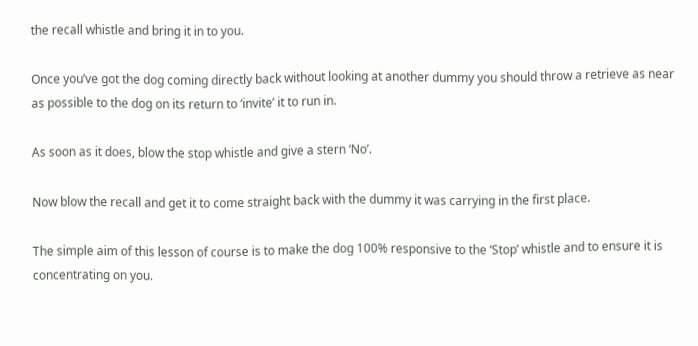the recall whistle and bring it in to you.

Once you’ve got the dog coming directly back without looking at another dummy you should throw a retrieve as near as possible to the dog on its return to ‘invite’ it to run in.

As soon as it does, blow the stop whistle and give a stern ‘No’.

Now blow the recall and get it to come straight back with the dummy it was carrying in the first place.

The simple aim of this lesson of course is to make the dog 100% responsive to the ‘Stop’ whistle and to ensure it is concentrating on you.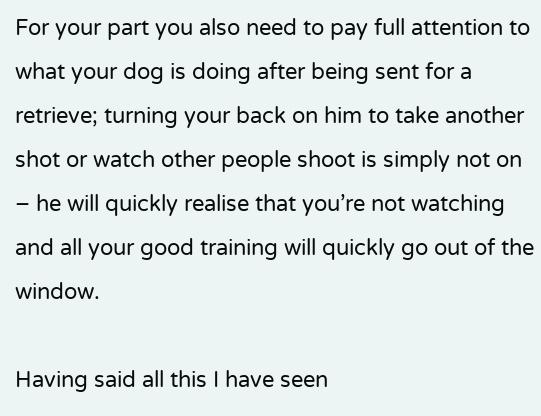For your part you also need to pay full attention to what your dog is doing after being sent for a retrieve; turning your back on him to take another shot or watch other people shoot is simply not on – he will quickly realise that you’re not watching and all your good training will quickly go out of the window.

Having said all this I have seen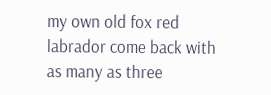my own old fox red labrador come back with as many as three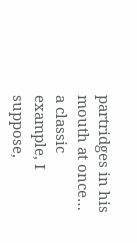partridges in his mouth at once… a classic example, I suppose,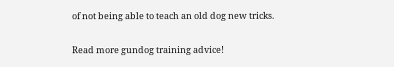of not being able to teach an old dog new tricks.

Read more gundog training advice!